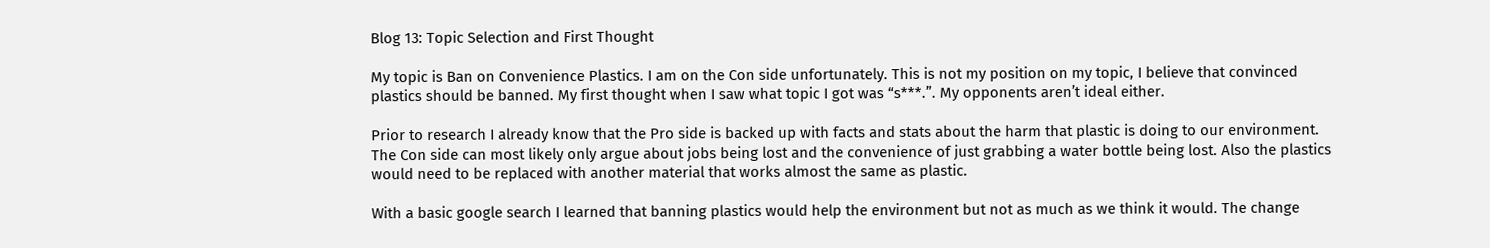Blog 13: Topic Selection and First Thought

My topic is Ban on Convenience Plastics. I am on the Con side unfortunately. This is not my position on my topic, I believe that convinced plastics should be banned. My first thought when I saw what topic I got was “s***.”. My opponents aren’t ideal either.

Prior to research I already know that the Pro side is backed up with facts and stats about the harm that plastic is doing to our environment. The Con side can most likely only argue about jobs being lost and the convenience of just grabbing a water bottle being lost. Also the plastics would need to be replaced with another material that works almost the same as plastic.

With a basic google search I learned that banning plastics would help the environment but not as much as we think it would. The change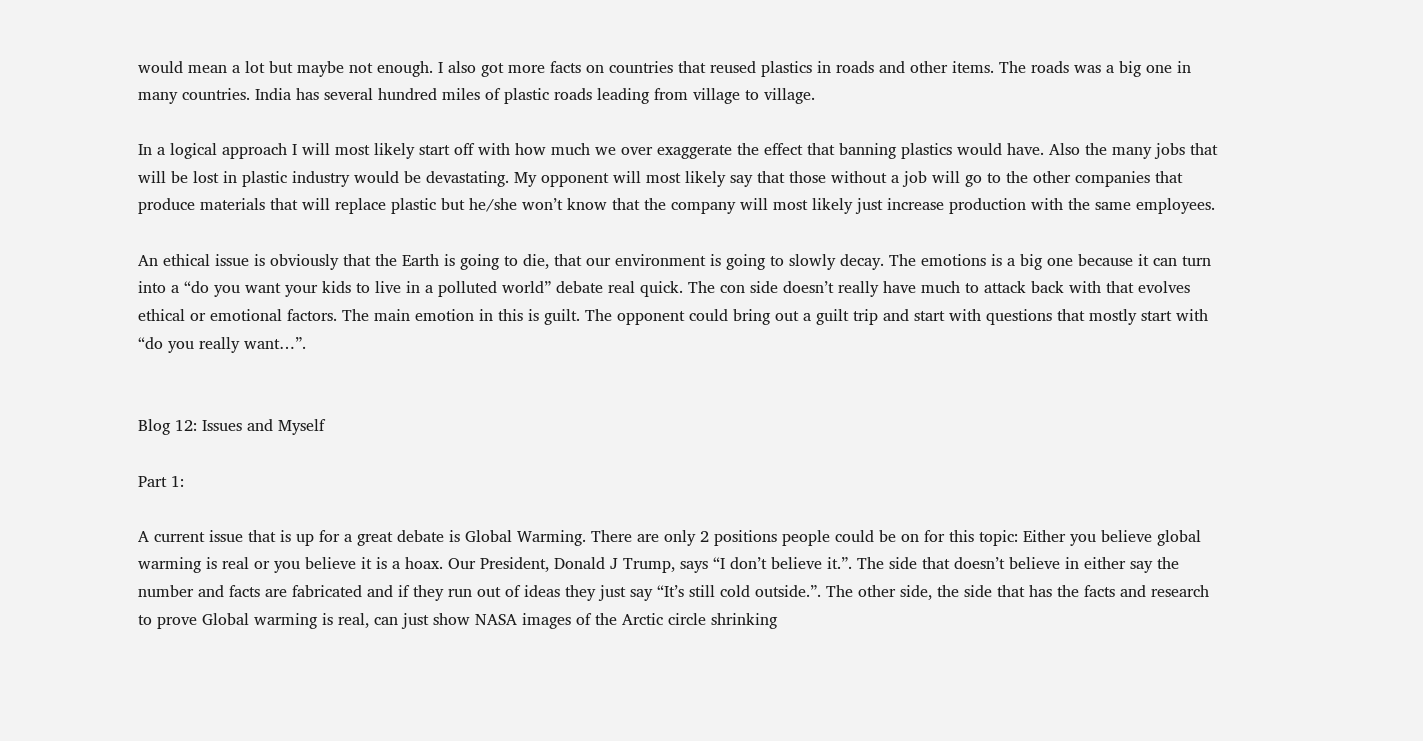would mean a lot but maybe not enough. I also got more facts on countries that reused plastics in roads and other items. The roads was a big one in many countries. India has several hundred miles of plastic roads leading from village to village.

In a logical approach I will most likely start off with how much we over exaggerate the effect that banning plastics would have. Also the many jobs that will be lost in plastic industry would be devastating. My opponent will most likely say that those without a job will go to the other companies that produce materials that will replace plastic but he/she won’t know that the company will most likely just increase production with the same employees.

An ethical issue is obviously that the Earth is going to die, that our environment is going to slowly decay. The emotions is a big one because it can turn into a “do you want your kids to live in a polluted world” debate real quick. The con side doesn’t really have much to attack back with that evolves ethical or emotional factors. The main emotion in this is guilt. The opponent could bring out a guilt trip and start with questions that mostly start with “do you really want…”.


Blog 12: Issues and Myself

Part 1:

A current issue that is up for a great debate is Global Warming. There are only 2 positions people could be on for this topic: Either you believe global warming is real or you believe it is a hoax. Our President, Donald J Trump, says “I don’t believe it.”. The side that doesn’t believe in either say the number and facts are fabricated and if they run out of ideas they just say “It’s still cold outside.”. The other side, the side that has the facts and research to prove Global warming is real, can just show NASA images of the Arctic circle shrinking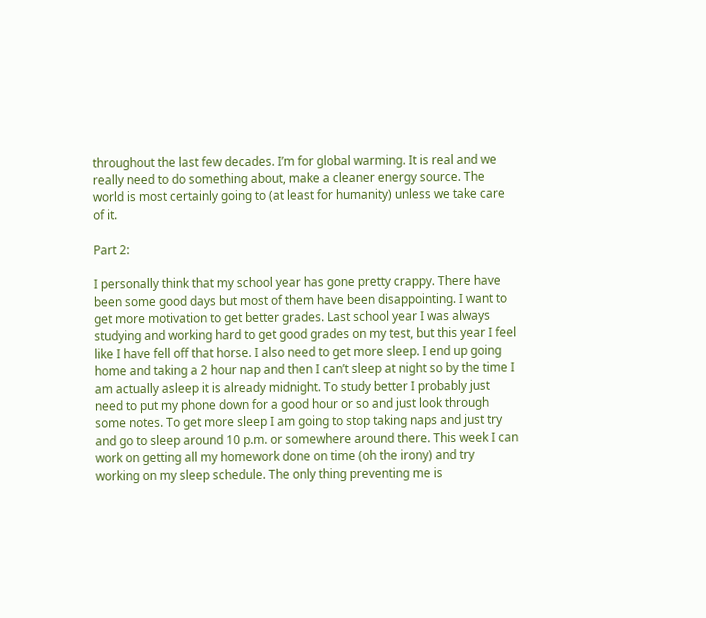throughout the last few decades. I’m for global warming. It is real and we really need to do something about, make a cleaner energy source. The world is most certainly going to (at least for humanity) unless we take care of it.

Part 2:

I personally think that my school year has gone pretty crappy. There have been some good days but most of them have been disappointing. I want to get more motivation to get better grades. Last school year I was always studying and working hard to get good grades on my test, but this year I feel like I have fell off that horse. I also need to get more sleep. I end up going home and taking a 2 hour nap and then I can’t sleep at night so by the time I am actually asleep it is already midnight. To study better I probably just need to put my phone down for a good hour or so and just look through some notes. To get more sleep I am going to stop taking naps and just try and go to sleep around 10 p.m. or somewhere around there. This week I can work on getting all my homework done on time (oh the irony) and try working on my sleep schedule. The only thing preventing me is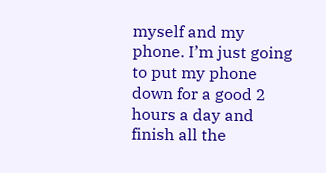myself and my phone. I’m just going to put my phone down for a good 2 hours a day and finish all the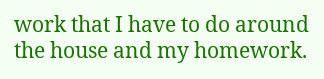work that I have to do around the house and my homework.